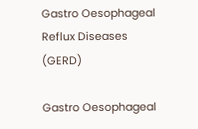Gastro Oesophageal Reflux Diseases (GERD)

Gastro Oesophageal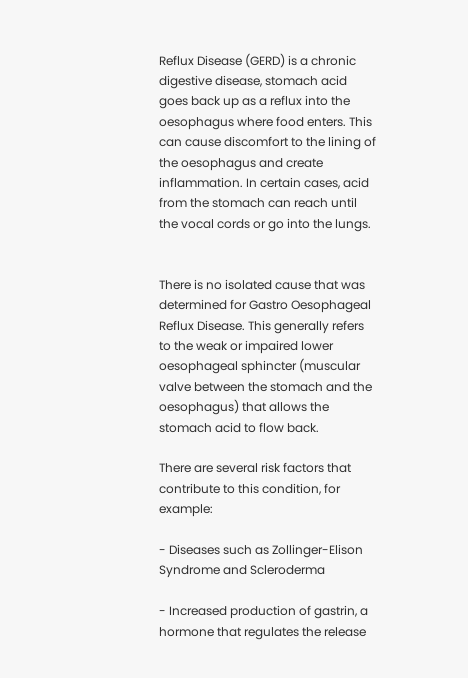Reflux Disease (GERD) is a chronic digestive disease, stomach acid goes back up as a reflux into the oesophagus where food enters. This can cause discomfort to the lining of the oesophagus and create inflammation. In certain cases, acid from the stomach can reach until the vocal cords or go into the lungs.


There is no isolated cause that was determined for Gastro Oesophageal Reflux Disease. This generally refers to the weak or impaired lower oesophageal sphincter (muscular valve between the stomach and the oesophagus) that allows the stomach acid to flow back.

There are several risk factors that contribute to this condition, for example:

- Diseases such as Zollinger-Elison Syndrome and Scleroderma

- Increased production of gastrin, a hormone that regulates the release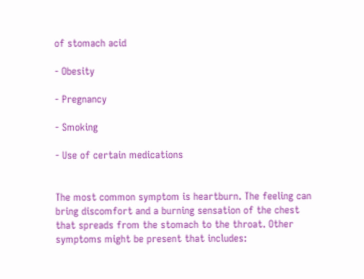of stomach acid

- Obesity

- Pregnancy

- Smoking

- Use of certain medications


The most common symptom is heartburn. The feeling can bring discomfort and a burning sensation of the chest that spreads from the stomach to the throat. Other symptoms might be present that includes: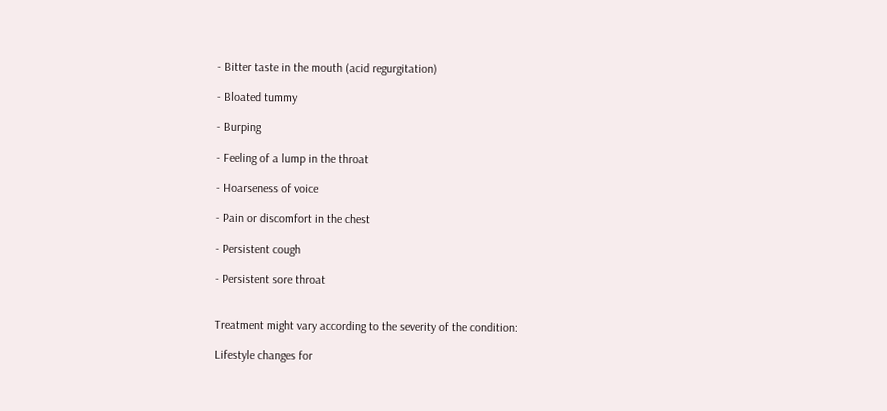- Bitter taste in the mouth (acid regurgitation)

- Bloated tummy

- Burping

- Feeling of a lump in the throat

- Hoarseness of voice

- Pain or discomfort in the chest

- Persistent cough

- Persistent sore throat


Treatment might vary according to the severity of the condition:

Lifestyle changes for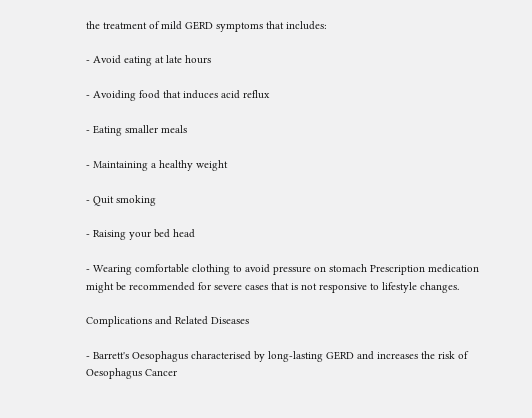the treatment of mild GERD symptoms that includes:

- Avoid eating at late hours

- Avoiding food that induces acid reflux

- Eating smaller meals

- Maintaining a healthy weight

- Quit smoking

- Raising your bed head

- Wearing comfortable clothing to avoid pressure on stomach Prescription medication might be recommended for severe cases that is not responsive to lifestyle changes.

Complications and Related Diseases

- Barrett's Oesophagus characterised by long-lasting GERD and increases the risk of Oesophagus Cancer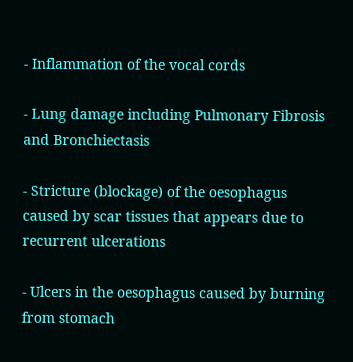- Inflammation of the vocal cords

- Lung damage including Pulmonary Fibrosis and Bronchiectasis

- Stricture (blockage) of the oesophagus caused by scar tissues that appears due to recurrent ulcerations

- Ulcers in the oesophagus caused by burning from stomach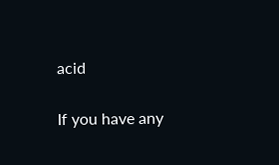acid

If you have any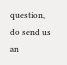question, do send us an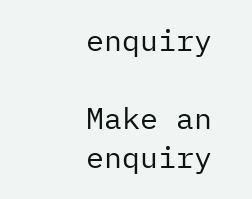enquiry

Make an enquiry